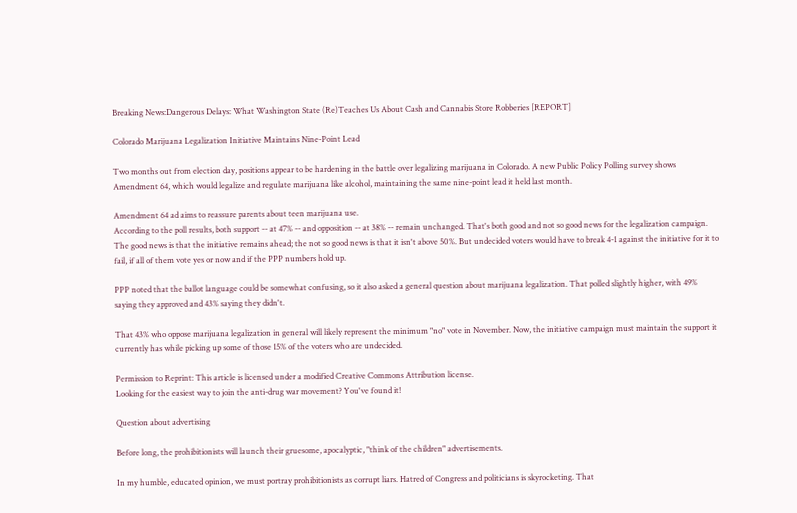Breaking News:Dangerous Delays: What Washington State (Re)Teaches Us About Cash and Cannabis Store Robberies [REPORT]

Colorado Marijuana Legalization Initiative Maintains Nine-Point Lead

Two months out from election day, positions appear to be hardening in the battle over legalizing marijuana in Colorado. A new Public Policy Polling survey shows Amendment 64, which would legalize and regulate marijuana like alcohol, maintaining the same nine-point lead it held last month.

Amendment 64 ad aims to reassure parents about teen marijuana use.
According to the poll results, both support -- at 47% -- and opposition -- at 38% -- remain unchanged. That's both good and not so good news for the legalization campaign. The good news is that the initiative remains ahead; the not so good news is that it isn't above 50%. But undecided voters would have to break 4-1 against the initiative for it to fail, if all of them vote yes or now and if the PPP numbers hold up.

PPP noted that the ballot language could be somewhat confusing, so it also asked a general question about marijuana legalization. That polled slightly higher, with 49% saying they approved and 43% saying they didn't.

That 43% who oppose marijuana legalization in general will likely represent the minimum "no" vote in November. Now, the initiative campaign must maintain the support it currently has while picking up some of those 15% of the voters who are undecided.

Permission to Reprint: This article is licensed under a modified Creative Commons Attribution license.
Looking for the easiest way to join the anti-drug war movement? You've found it!

Question about advertising

Before long, the prohibitionists will launch their gruesome, apocalyptic, "think of the children" advertisements.

In my humble, educated opinion, we must portray prohibitionists as corrupt liars. Hatred of Congress and politicians is skyrocketing. That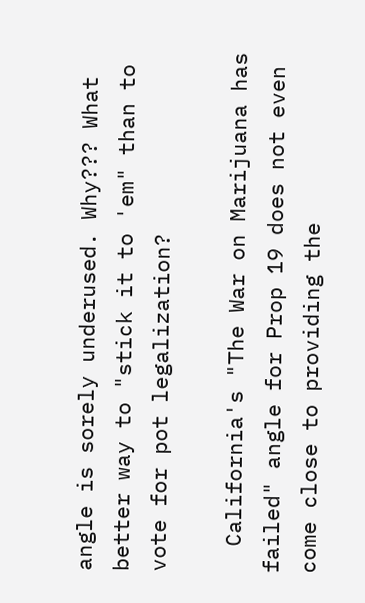angle is sorely underused. Why??? What better way to "stick it to 'em" than to vote for pot legalization?

  California's "The War on Marijuana has failed" angle for Prop 19 does not even come close to providing the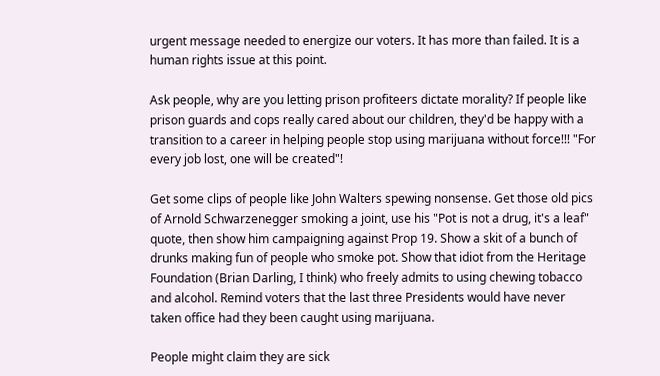urgent message needed to energize our voters. It has more than failed. It is a human rights issue at this point.

Ask people, why are you letting prison profiteers dictate morality? If people like prison guards and cops really cared about our children, they'd be happy with a transition to a career in helping people stop using marijuana without force!!! "For every job lost, one will be created"!

Get some clips of people like John Walters spewing nonsense. Get those old pics of Arnold Schwarzenegger smoking a joint, use his "Pot is not a drug, it's a leaf" quote, then show him campaigning against Prop 19. Show a skit of a bunch of drunks making fun of people who smoke pot. Show that idiot from the Heritage Foundation (Brian Darling, I think) who freely admits to using chewing tobacco and alcohol. Remind voters that the last three Presidents would have never taken office had they been caught using marijuana.

People might claim they are sick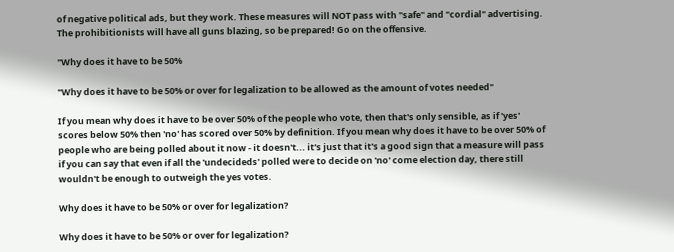of negative political ads, but they work. These measures will NOT pass with "safe" and "cordial" advertising. The prohibitionists will have all guns blazing, so be prepared! Go on the offensive.

"Why does it have to be 50%

"Why does it have to be 50% or over for legalization to be allowed as the amount of votes needed"

If you mean why does it have to be over 50% of the people who vote, then that's only sensible, as if 'yes' scores below 50% then 'no' has scored over 50% by definition. If you mean why does it have to be over 50% of people who are being polled about it now - it doesn't... it's just that it's a good sign that a measure will pass if you can say that even if all the 'undecideds' polled were to decide on 'no' come election day, there still wouldn't be enough to outweigh the yes votes.

Why does it have to be 50% or over for legalization?

Why does it have to be 50% or over for legalization?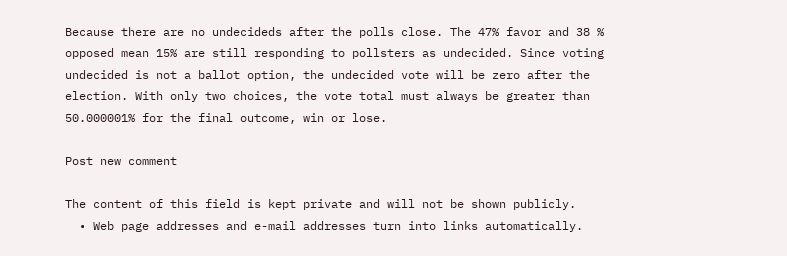Because there are no undecideds after the polls close. The 47% favor and 38 % opposed mean 15% are still responding to pollsters as undecided. Since voting undecided is not a ballot option, the undecided vote will be zero after the election. With only two choices, the vote total must always be greater than 50.000001% for the final outcome, win or lose.

Post new comment

The content of this field is kept private and will not be shown publicly.
  • Web page addresses and e-mail addresses turn into links automatically.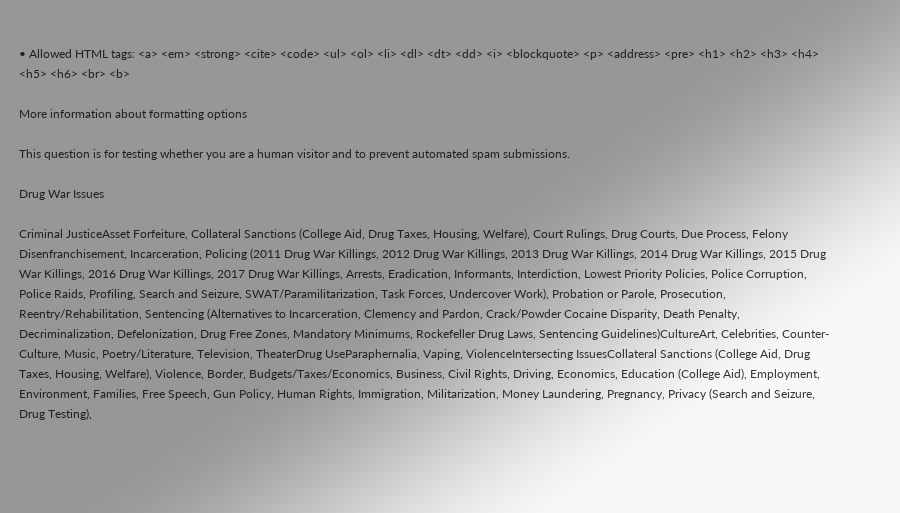• Allowed HTML tags: <a> <em> <strong> <cite> <code> <ul> <ol> <li> <dl> <dt> <dd> <i> <blockquote> <p> <address> <pre> <h1> <h2> <h3> <h4> <h5> <h6> <br> <b>

More information about formatting options

This question is for testing whether you are a human visitor and to prevent automated spam submissions.

Drug War Issues

Criminal JusticeAsset Forfeiture, Collateral Sanctions (College Aid, Drug Taxes, Housing, Welfare), Court Rulings, Drug Courts, Due Process, Felony Disenfranchisement, Incarceration, Policing (2011 Drug War Killings, 2012 Drug War Killings, 2013 Drug War Killings, 2014 Drug War Killings, 2015 Drug War Killings, 2016 Drug War Killings, 2017 Drug War Killings, Arrests, Eradication, Informants, Interdiction, Lowest Priority Policies, Police Corruption, Police Raids, Profiling, Search and Seizure, SWAT/Paramilitarization, Task Forces, Undercover Work), Probation or Parole, Prosecution, Reentry/Rehabilitation, Sentencing (Alternatives to Incarceration, Clemency and Pardon, Crack/Powder Cocaine Disparity, Death Penalty, Decriminalization, Defelonization, Drug Free Zones, Mandatory Minimums, Rockefeller Drug Laws, Sentencing Guidelines)CultureArt, Celebrities, Counter-Culture, Music, Poetry/Literature, Television, TheaterDrug UseParaphernalia, Vaping, ViolenceIntersecting IssuesCollateral Sanctions (College Aid, Drug Taxes, Housing, Welfare), Violence, Border, Budgets/Taxes/Economics, Business, Civil Rights, Driving, Economics, Education (College Aid), Employment, Environment, Families, Free Speech, Gun Policy, Human Rights, Immigration, Militarization, Money Laundering, Pregnancy, Privacy (Search and Seizure, Drug Testing),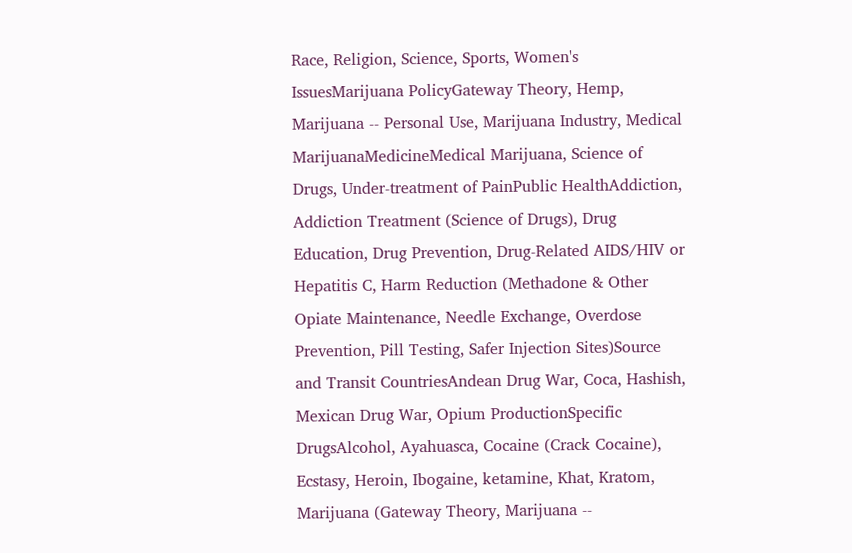Race, Religion, Science, Sports, Women's IssuesMarijuana PolicyGateway Theory, Hemp, Marijuana -- Personal Use, Marijuana Industry, Medical MarijuanaMedicineMedical Marijuana, Science of Drugs, Under-treatment of PainPublic HealthAddiction, Addiction Treatment (Science of Drugs), Drug Education, Drug Prevention, Drug-Related AIDS/HIV or Hepatitis C, Harm Reduction (Methadone & Other Opiate Maintenance, Needle Exchange, Overdose Prevention, Pill Testing, Safer Injection Sites)Source and Transit CountriesAndean Drug War, Coca, Hashish, Mexican Drug War, Opium ProductionSpecific DrugsAlcohol, Ayahuasca, Cocaine (Crack Cocaine), Ecstasy, Heroin, Ibogaine, ketamine, Khat, Kratom, Marijuana (Gateway Theory, Marijuana --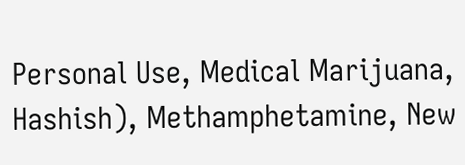Personal Use, Medical Marijuana, Hashish), Methamphetamine, New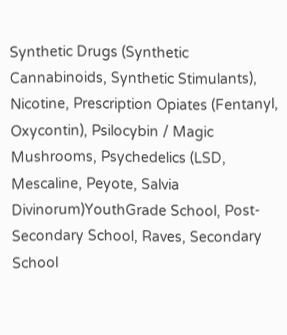Synthetic Drugs (Synthetic Cannabinoids, Synthetic Stimulants), Nicotine, Prescription Opiates (Fentanyl, Oxycontin), Psilocybin / Magic Mushrooms, Psychedelics (LSD, Mescaline, Peyote, Salvia Divinorum)YouthGrade School, Post-Secondary School, Raves, Secondary School